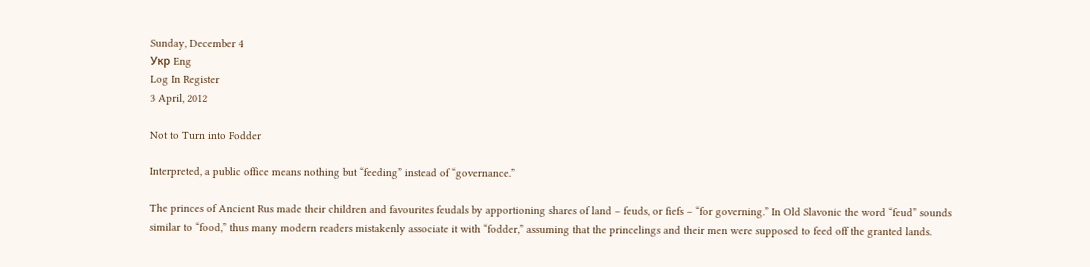Sunday, December 4
Укр Eng
Log In Register
3 April, 2012

Not to Turn into Fodder

Interpreted, a public office means nothing but “feeding” instead of “governance.”

The princes of Ancient Rus made their children and favourites feudals by apportioning shares of land – feuds, or fiefs – “for governing.” In Old Slavonic the word “feud” sounds similar to “food,” thus many modern readers mistakenly associate it with “fodder,” assuming that the princelings and their men were supposed to feed off the granted lands.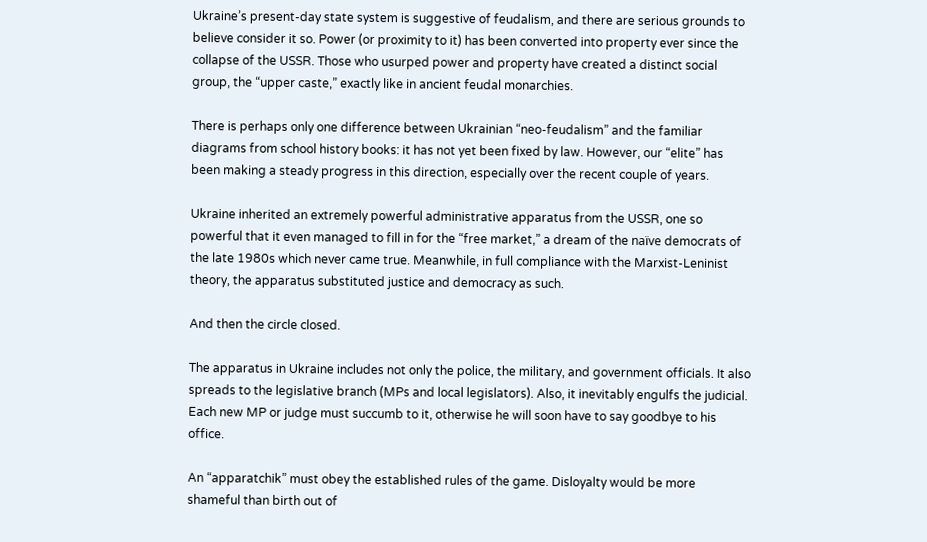Ukraine’s present-day state system is suggestive of feudalism, and there are serious grounds to believe consider it so. Power (or proximity to it) has been converted into property ever since the collapse of the USSR. Those who usurped power and property have created a distinct social group, the “upper caste,” exactly like in ancient feudal monarchies.

There is perhaps only one difference between Ukrainian “neo-feudalism” and the familiar diagrams from school history books: it has not yet been fixed by law. However, our “elite” has been making a steady progress in this direction, especially over the recent couple of years.

Ukraine inherited an extremely powerful administrative apparatus from the USSR, one so powerful that it even managed to fill in for the “free market,” a dream of the naïve democrats of the late 1980s which never came true. Meanwhile, in full compliance with the Marxist-Leninist theory, the apparatus substituted justice and democracy as such.

And then the circle closed.

The apparatus in Ukraine includes not only the police, the military, and government officials. It also spreads to the legislative branch (MPs and local legislators). Also, it inevitably engulfs the judicial. Each new MP or judge must succumb to it, otherwise he will soon have to say goodbye to his office.

An “apparatchik” must obey the established rules of the game. Disloyalty would be more shameful than birth out of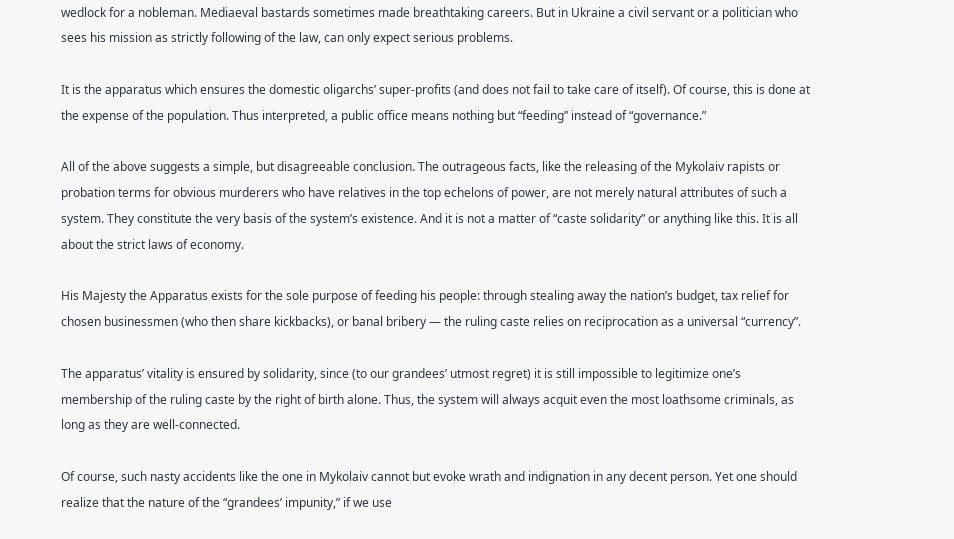wedlock for a nobleman. Mediaeval bastards sometimes made breathtaking careers. But in Ukraine a civil servant or a politician who sees his mission as strictly following of the law, can only expect serious problems.

It is the apparatus which ensures the domestic oligarchs’ super-profits (and does not fail to take care of itself). Of course, this is done at the expense of the population. Thus interpreted, a public office means nothing but “feeding” instead of “governance.”

All of the above suggests a simple, but disagreeable conclusion. The outrageous facts, like the releasing of the Mykolaiv rapists or probation terms for obvious murderers who have relatives in the top echelons of power, are not merely natural attributes of such a system. They constitute the very basis of the system’s existence. And it is not a matter of “caste solidarity” or anything like this. It is all about the strict laws of economy.

His Majesty the Apparatus exists for the sole purpose of feeding his people: through stealing away the nation’s budget, tax relief for chosen businessmen (who then share kickbacks), or banal bribery — the ruling caste relies on reciprocation as a universal “currency”.

The apparatus’ vitality is ensured by solidarity, since (to our grandees’ utmost regret) it is still impossible to legitimize one’s membership of the ruling caste by the right of birth alone. Thus, the system will always acquit even the most loathsome criminals, as long as they are well-connected.

Of course, such nasty accidents like the one in Mykolaiv cannot but evoke wrath and indignation in any decent person. Yet one should realize that the nature of the “grandees’ impunity,” if we use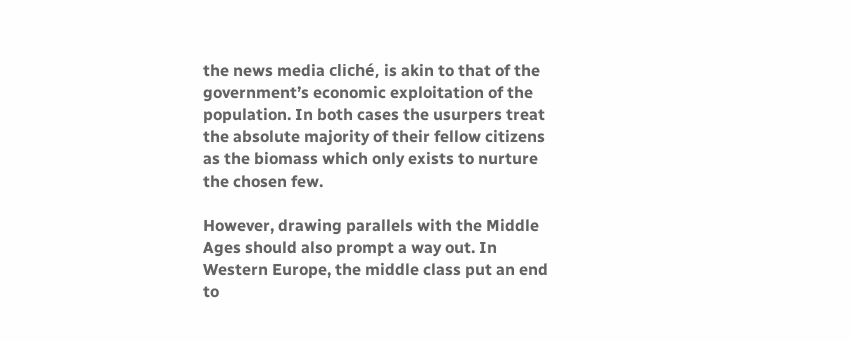the news media cliché, is akin to that of the government’s economic exploitation of the population. In both cases the usurpers treat the absolute majority of their fellow citizens as the biomass which only exists to nurture the chosen few.

However, drawing parallels with the Middle Ages should also prompt a way out. In Western Europe, the middle class put an end to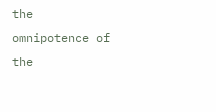the omnipotence of the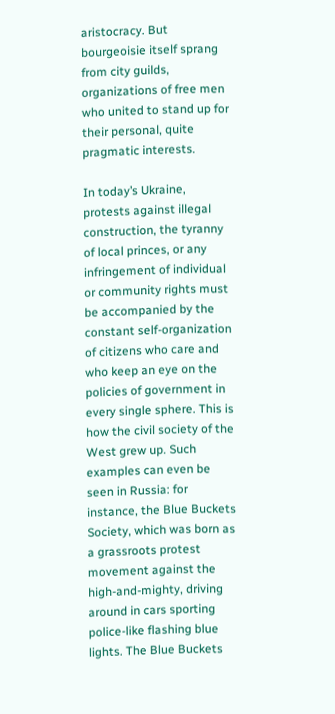aristocracy. But bourgeoisie itself sprang from city guilds, organizations of free men who united to stand up for their personal, quite pragmatic interests.

In today’s Ukraine, protests against illegal construction, the tyranny of local princes, or any infringement of individual or community rights must be accompanied by the constant self-organization of citizens who care and who keep an eye on the policies of government in every single sphere. This is how the civil society of the West grew up. Such examples can even be seen in Russia: for instance, the Blue Buckets Society, which was born as a grassroots protest movement against the high-and-mighty, driving around in cars sporting police-like flashing blue lights. The Blue Buckets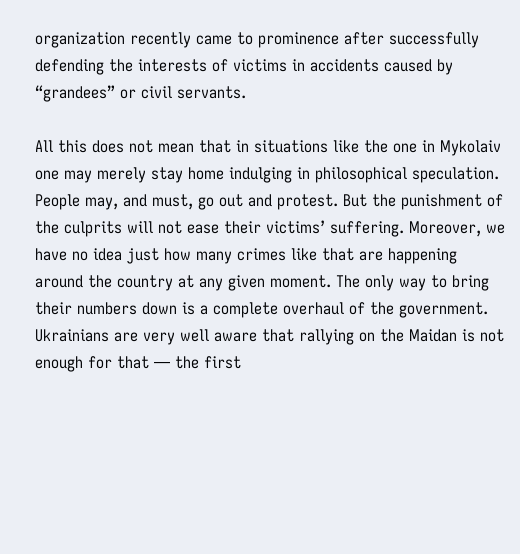organization recently came to prominence after successfully defending the interests of victims in accidents caused by “grandees” or civil servants.

All this does not mean that in situations like the one in Mykolaiv one may merely stay home indulging in philosophical speculation. People may, and must, go out and protest. But the punishment of the culprits will not ease their victims’ suffering. Moreover, we have no idea just how many crimes like that are happening around the country at any given moment. The only way to bring their numbers down is a complete overhaul of the government. Ukrainians are very well aware that rallying on the Maidan is not enough for that — the first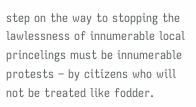step on the way to stopping the lawlessness of innumerable local princelings must be innumerable protests – by citizens who will not be treated like fodder.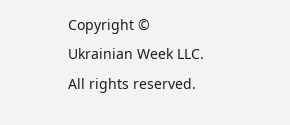Copyright © Ukrainian Week LLC. All rights reserved.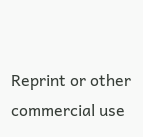Reprint or other commercial use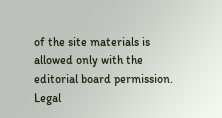of the site materials is allowed only with the editorial board permission.
Legal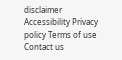disclaimer Accessibility Privacy policy Terms of use Contact us